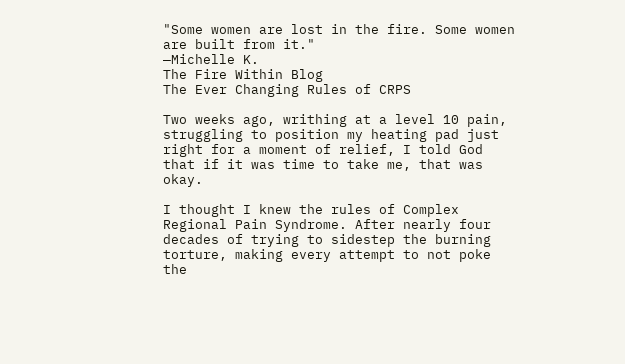"Some women are lost in the fire. Some women are built from it."
—Michelle K.
The Fire Within Blog
The Ever Changing Rules of CRPS

Two weeks ago, writhing at a level 10 pain, struggling to position my heating pad just right for a moment of relief, I told God that if it was time to take me, that was okay.

I thought I knew the rules of Complex Regional Pain Syndrome. After nearly four decades of trying to sidestep the burning torture, making every attempt to not poke the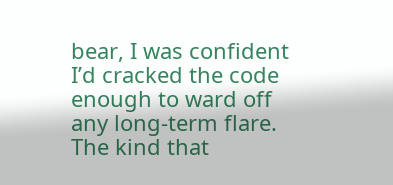bear, I was confident I’d cracked the code enough to ward off any long-term flare. The kind that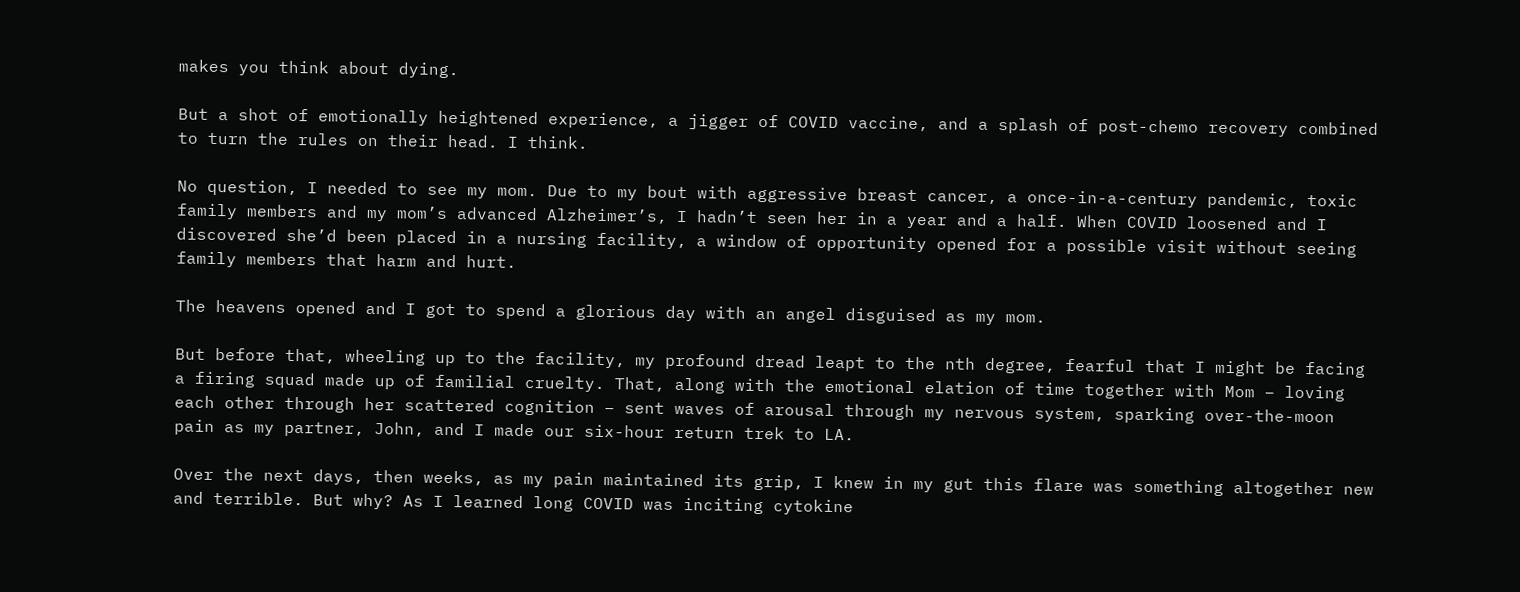makes you think about dying.

But a shot of emotionally heightened experience, a jigger of COVID vaccine, and a splash of post-chemo recovery combined to turn the rules on their head. I think.

No question, I needed to see my mom. Due to my bout with aggressive breast cancer, a once-in-a-century pandemic, toxic family members and my mom’s advanced Alzheimer’s, I hadn’t seen her in a year and a half. When COVID loosened and I discovered she’d been placed in a nursing facility, a window of opportunity opened for a possible visit without seeing family members that harm and hurt.

The heavens opened and I got to spend a glorious day with an angel disguised as my mom.

But before that, wheeling up to the facility, my profound dread leapt to the nth degree, fearful that I might be facing a firing squad made up of familial cruelty. That, along with the emotional elation of time together with Mom – loving each other through her scattered cognition – sent waves of arousal through my nervous system, sparking over-the-moon pain as my partner, John, and I made our six-hour return trek to LA.

Over the next days, then weeks, as my pain maintained its grip, I knew in my gut this flare was something altogether new and terrible. But why? As I learned long COVID was inciting cytokine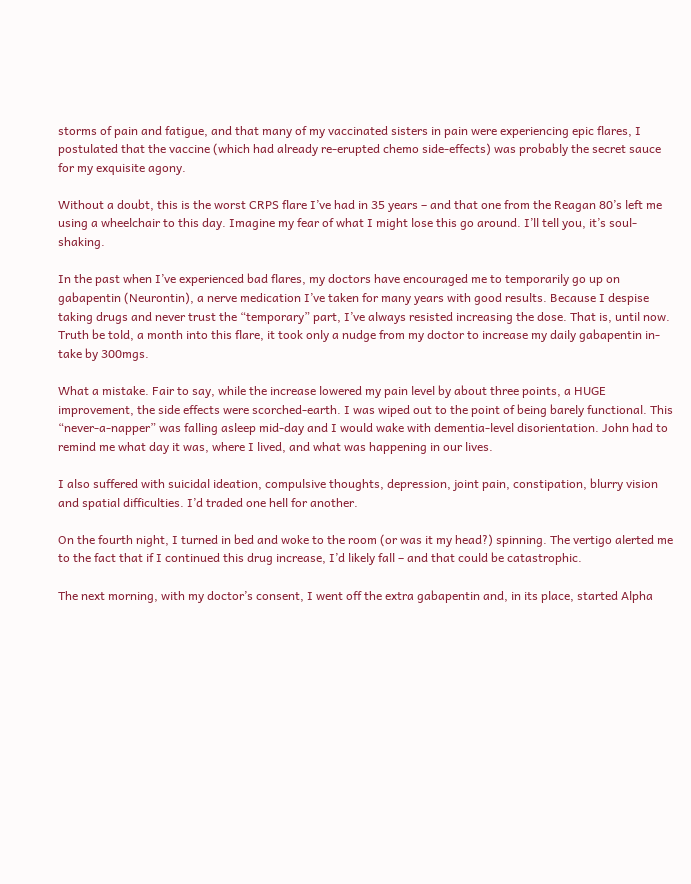storms of pain and fatigue, and that many of my vaccinated sisters in pain were experiencing epic flares, I postulated that the vaccine (which had already re-erupted chemo side-effects) was probably the secret sauce for my exquisite agony.

Without a doubt, this is the worst CRPS flare I’ve had in 35 years – and that one from the Reagan 80’s left me using a wheelchair to this day. Imagine my fear of what I might lose this go around. I’ll tell you, it’s soul-shaking.

In the past when I’ve experienced bad flares, my doctors have encouraged me to temporarily go up on gabapentin (Neurontin), a nerve medication I’ve taken for many years with good results. Because I despise taking drugs and never trust the “temporary” part, I’ve always resisted increasing the dose. That is, until now. Truth be told, a month into this flare, it took only a nudge from my doctor to increase my daily gabapentin in-take by 300mgs.

What a mistake. Fair to say, while the increase lowered my pain level by about three points, a HUGE improvement, the side effects were scorched-earth. I was wiped out to the point of being barely functional. This “never-a-napper” was falling asleep mid-day and I would wake with dementia-level disorientation. John had to remind me what day it was, where I lived, and what was happening in our lives.

I also suffered with suicidal ideation, compulsive thoughts, depression, joint pain, constipation, blurry vision and spatial difficulties. I’d traded one hell for another.

On the fourth night, I turned in bed and woke to the room (or was it my head?) spinning. The vertigo alerted me to the fact that if I continued this drug increase, I’d likely fall – and that could be catastrophic.

The next morning, with my doctor’s consent, I went off the extra gabapentin and, in its place, started Alpha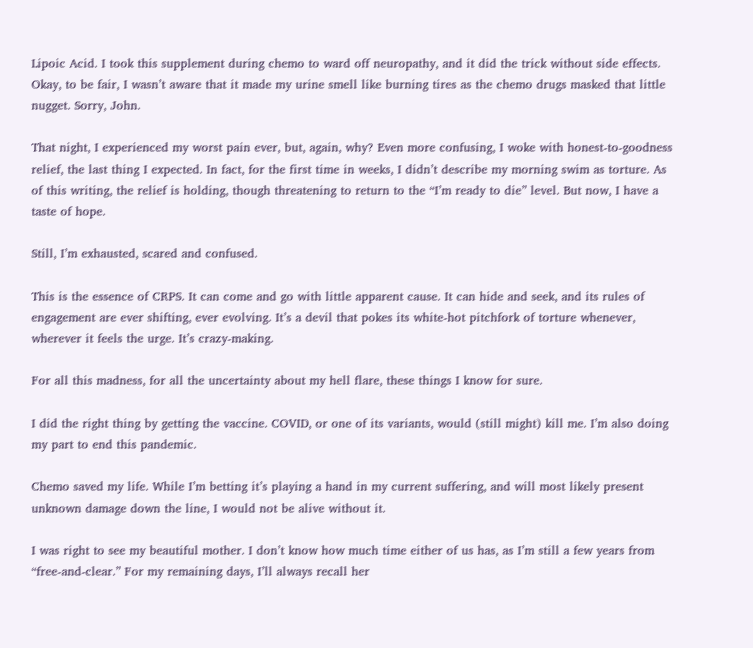Lipoic Acid. I took this supplement during chemo to ward off neuropathy, and it did the trick without side effects. Okay, to be fair, I wasn’t aware that it made my urine smell like burning tires as the chemo drugs masked that little nugget. Sorry, John.

That night, I experienced my worst pain ever, but, again, why? Even more confusing, I woke with honest-to-goodness relief, the last thing I expected. In fact, for the first time in weeks, I didn’t describe my morning swim as torture. As of this writing, the relief is holding, though threatening to return to the “I’m ready to die” level. But now, I have a taste of hope.

Still, I’m exhausted, scared and confused.

This is the essence of CRPS. It can come and go with little apparent cause. It can hide and seek, and its rules of engagement are ever shifting, ever evolving. It’s a devil that pokes its white-hot pitchfork of torture whenever, wherever it feels the urge. It’s crazy-making.

For all this madness, for all the uncertainty about my hell flare, these things I know for sure.

I did the right thing by getting the vaccine. COVID, or one of its variants, would (still might) kill me. I’m also doing my part to end this pandemic.

Chemo saved my life. While I’m betting it’s playing a hand in my current suffering, and will most likely present unknown damage down the line, I would not be alive without it.

I was right to see my beautiful mother. I don’t know how much time either of us has, as I’m still a few years from “free-and-clear.” For my remaining days, I’ll always recall her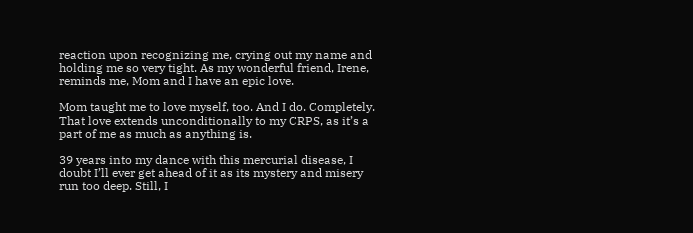reaction upon recognizing me, crying out my name and holding me so very tight. As my wonderful friend, Irene, reminds me, Mom and I have an epic love.

Mom taught me to love myself, too. And I do. Completely. That love extends unconditionally to my CRPS, as it’s a part of me as much as anything is.

39 years into my dance with this mercurial disease, I doubt I’ll ever get ahead of it as its mystery and misery run too deep. Still, I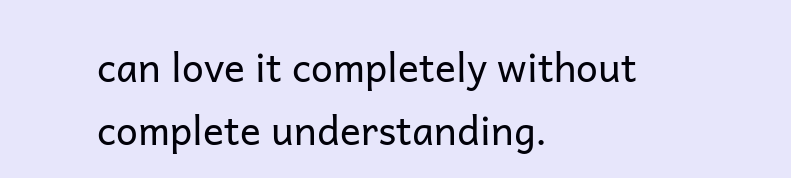can love it completely without complete understanding.